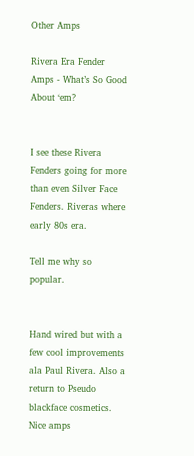Other Amps

Rivera Era Fender Amps - What’s So Good About ‘em?


I see these Rivera Fenders going for more than even Silver Face Fenders. Riveras where early 80s era.

Tell me why so popular.


Hand wired but with a few cool improvements ala Paul Rivera. Also a return to Pseudo blackface cosmetics. Nice amps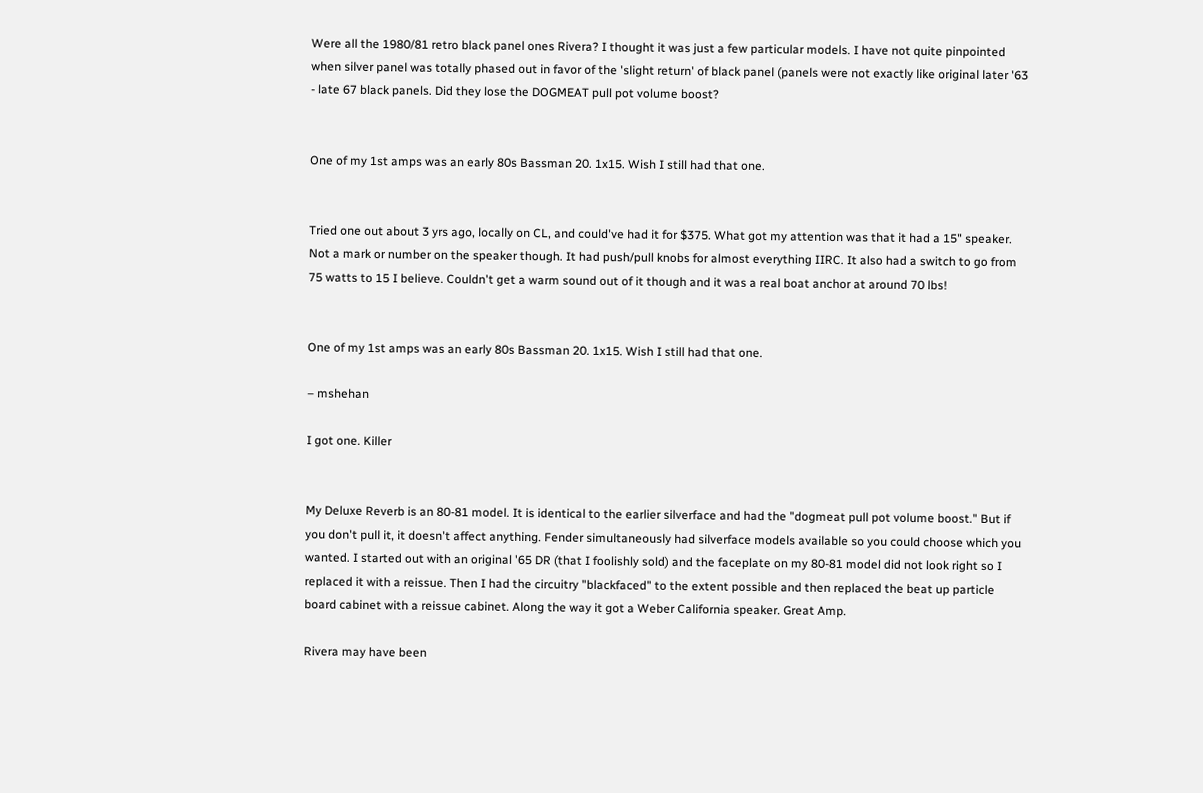Were all the 1980/81 retro black panel ones Rivera? I thought it was just a few particular models. I have not quite pinpointed when silver panel was totally phased out in favor of the 'slight return' of black panel (panels were not exactly like original later '63 - late 67 black panels. Did they lose the DOGMEAT pull pot volume boost?


One of my 1st amps was an early 80s Bassman 20. 1x15. Wish I still had that one.


Tried one out about 3 yrs ago, locally on CL, and could've had it for $375. What got my attention was that it had a 15" speaker. Not a mark or number on the speaker though. It had push/pull knobs for almost everything IIRC. It also had a switch to go from 75 watts to 15 I believe. Couldn't get a warm sound out of it though and it was a real boat anchor at around 70 lbs!


One of my 1st amps was an early 80s Bassman 20. 1x15. Wish I still had that one.

– mshehan

I got one. Killer


My Deluxe Reverb is an 80-81 model. It is identical to the earlier silverface and had the "dogmeat pull pot volume boost." But if you don't pull it, it doesn't affect anything. Fender simultaneously had silverface models available so you could choose which you wanted. I started out with an original '65 DR (that I foolishly sold) and the faceplate on my 80-81 model did not look right so I replaced it with a reissue. Then I had the circuitry "blackfaced" to the extent possible and then replaced the beat up particle board cabinet with a reissue cabinet. Along the way it got a Weber California speaker. Great Amp.

Rivera may have been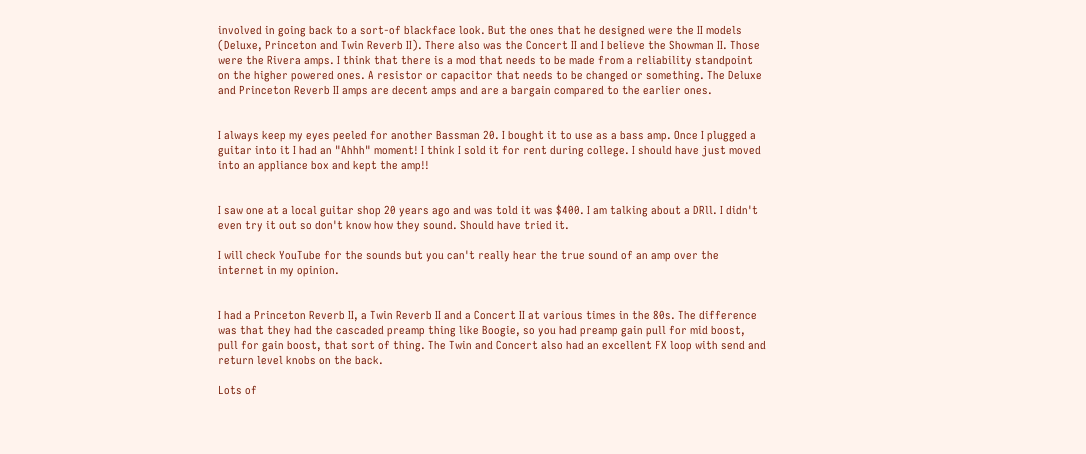involved in going back to a sort-of blackface look. But the ones that he designed were the II models (Deluxe, Princeton and Twin Reverb II). There also was the Concert II and I believe the Showman II. Those were the Rivera amps. I think that there is a mod that needs to be made from a reliability standpoint on the higher powered ones. A resistor or capacitor that needs to be changed or something. The Deluxe and Princeton Reverb II amps are decent amps and are a bargain compared to the earlier ones.


I always keep my eyes peeled for another Bassman 20. I bought it to use as a bass amp. Once I plugged a guitar into it I had an "Ahhh" moment! I think I sold it for rent during college. I should have just moved into an appliance box and kept the amp!!


I saw one at a local guitar shop 20 years ago and was told it was $400. I am talking about a DRll. I didn't even try it out so don't know how they sound. Should have tried it.

I will check YouTube for the sounds but you can't really hear the true sound of an amp over the internet in my opinion.


I had a Princeton Reverb II, a Twin Reverb II and a Concert II at various times in the 80s. The difference was that they had the cascaded preamp thing like Boogie, so you had preamp gain pull for mid boost, pull for gain boost, that sort of thing. The Twin and Concert also had an excellent FX loop with send and return level knobs on the back.

Lots of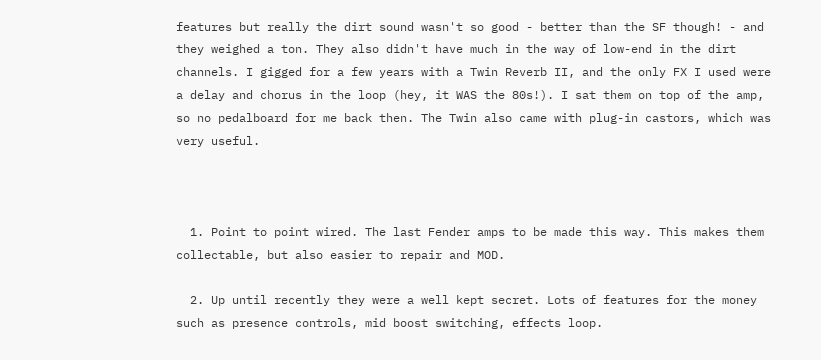features but really the dirt sound wasn't so good - better than the SF though! - and they weighed a ton. They also didn't have much in the way of low-end in the dirt channels. I gigged for a few years with a Twin Reverb II, and the only FX I used were a delay and chorus in the loop (hey, it WAS the 80s!). I sat them on top of the amp, so no pedalboard for me back then. The Twin also came with plug-in castors, which was very useful.



  1. Point to point wired. The last Fender amps to be made this way. This makes them collectable, but also easier to repair and MOD.

  2. Up until recently they were a well kept secret. Lots of features for the money such as presence controls, mid boost switching, effects loop.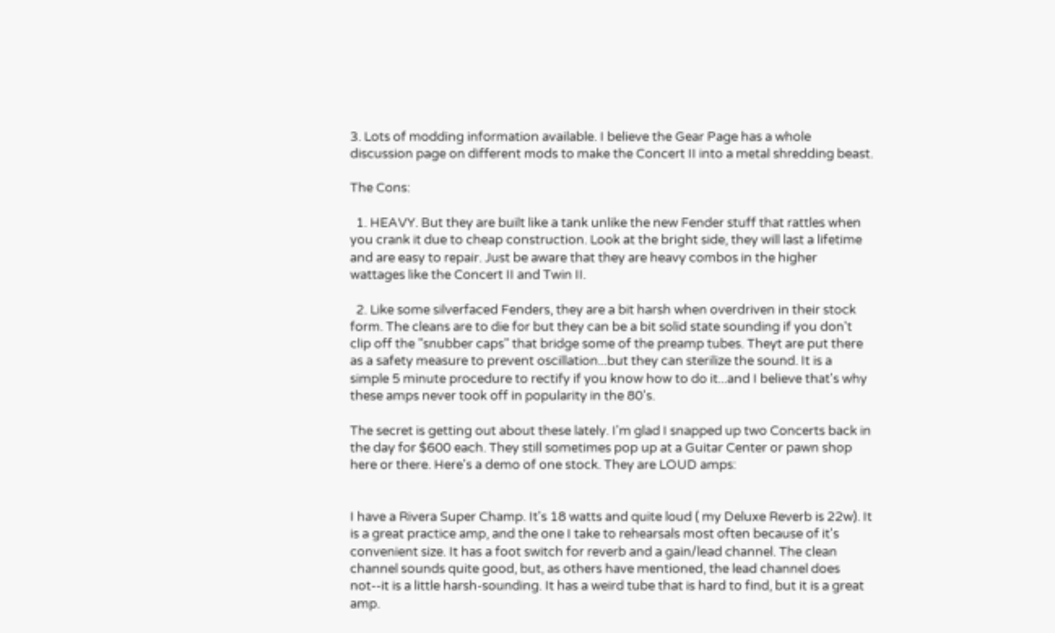3. Lots of modding information available. I believe the Gear Page has a whole discussion page on different mods to make the Concert II into a metal shredding beast.

The Cons:

  1. HEAVY. But they are built like a tank unlike the new Fender stuff that rattles when you crank it due to cheap construction. Look at the bright side, they will last a lifetime and are easy to repair. Just be aware that they are heavy combos in the higher wattages like the Concert II and Twin II.

  2. Like some silverfaced Fenders, they are a bit harsh when overdriven in their stock form. The cleans are to die for but they can be a bit solid state sounding if you don't clip off the "snubber caps" that bridge some of the preamp tubes. Theyt are put there as a safety measure to prevent oscillation...but they can sterilize the sound. It is a simple 5 minute procedure to rectify if you know how to do it...and I believe that's why these amps never took off in popularity in the 80's.

The secret is getting out about these lately. I'm glad I snapped up two Concerts back in the day for $600 each. They still sometimes pop up at a Guitar Center or pawn shop here or there. Here's a demo of one stock. They are LOUD amps:


I have a Rivera Super Champ. It's 18 watts and quite loud ( my Deluxe Reverb is 22w). It is a great practice amp, and the one I take to rehearsals most often because of it's convenient size. It has a foot switch for reverb and a gain/lead channel. The clean channel sounds quite good, but, as others have mentioned, the lead channel does not--it is a little harsh-sounding. It has a weird tube that is hard to find, but it is a great amp.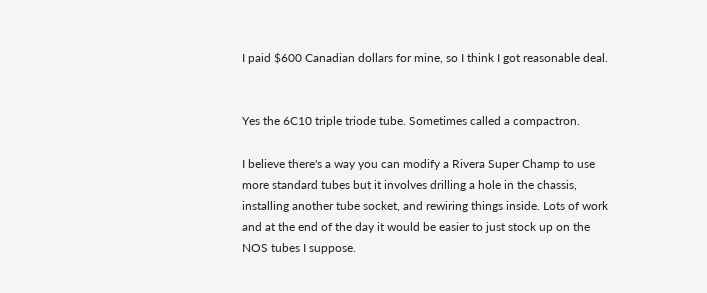I paid $600 Canadian dollars for mine, so I think I got reasonable deal.


Yes the 6C10 triple triode tube. Sometimes called a compactron.

I believe there's a way you can modify a Rivera Super Champ to use more standard tubes but it involves drilling a hole in the chassis, installing another tube socket, and rewiring things inside. Lots of work and at the end of the day it would be easier to just stock up on the NOS tubes I suppose.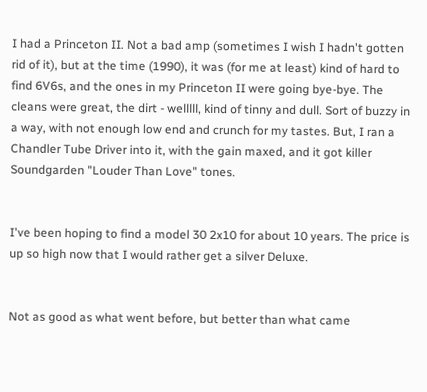I had a Princeton II. Not a bad amp (sometimes I wish I hadn't gotten rid of it), but at the time (1990), it was (for me at least) kind of hard to find 6V6s, and the ones in my Princeton II were going bye-bye. The cleans were great, the dirt - welllll, kind of tinny and dull. Sort of buzzy in a way, with not enough low end and crunch for my tastes. But, I ran a Chandler Tube Driver into it, with the gain maxed, and it got killer Soundgarden "Louder Than Love" tones.


I've been hoping to find a model 30 2x10 for about 10 years. The price is up so high now that I would rather get a silver Deluxe.


Not as good as what went before, but better than what came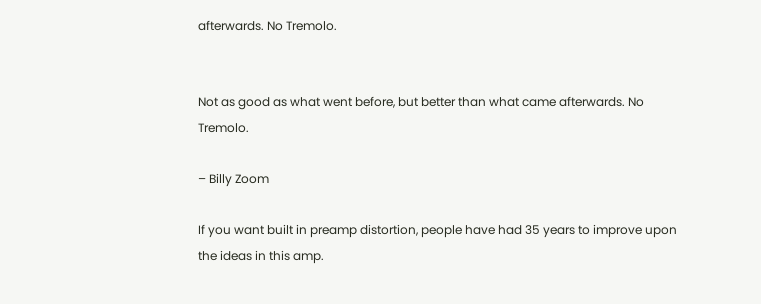afterwards. No Tremolo.


Not as good as what went before, but better than what came afterwards. No Tremolo.

– Billy Zoom

If you want built in preamp distortion, people have had 35 years to improve upon the ideas in this amp.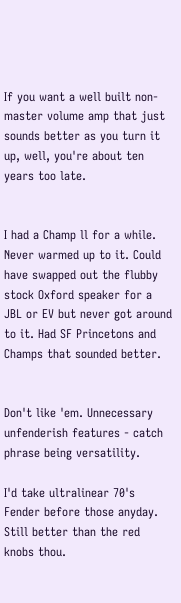If you want a well built non-master volume amp that just sounds better as you turn it up, well, you're about ten years too late.


I had a Champ ll for a while. Never warmed up to it. Could have swapped out the flubby stock Oxford speaker for a JBL or EV but never got around to it. Had SF Princetons and Champs that sounded better.


Don't like 'em. Unnecessary unfenderish features - catch phrase being versatility.

I'd take ultralinear 70's Fender before those anyday. Still better than the red knobs thou.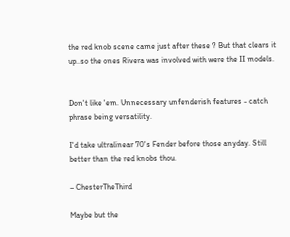the red knob scene came just after these ? But that clears it up..so the ones Rivera was involved with were the II models.


Don't like 'em. Unnecessary unfenderish features - catch phrase being versatility.

I'd take ultralinear 70's Fender before those anyday. Still better than the red knobs thou.

– ChesterTheThird

Maybe but the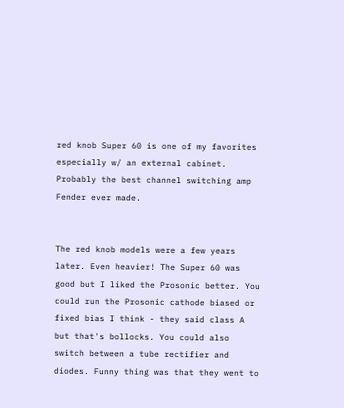red knob Super 60 is one of my favorites especially w/ an external cabinet. Probably the best channel switching amp Fender ever made.


The red knob models were a few years later. Even heavier! The Super 60 was good but I liked the Prosonic better. You could run the Prosonic cathode biased or fixed bias I think - they said class A but that's bollocks. You could also switch between a tube rectifier and diodes. Funny thing was that they went to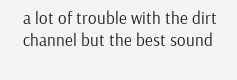a lot of trouble with the dirt channel but the best sound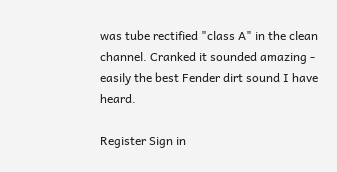was tube rectified "class A" in the clean channel. Cranked it sounded amazing - easily the best Fender dirt sound I have heard.

Register Sign in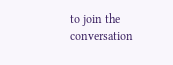to join the conversation